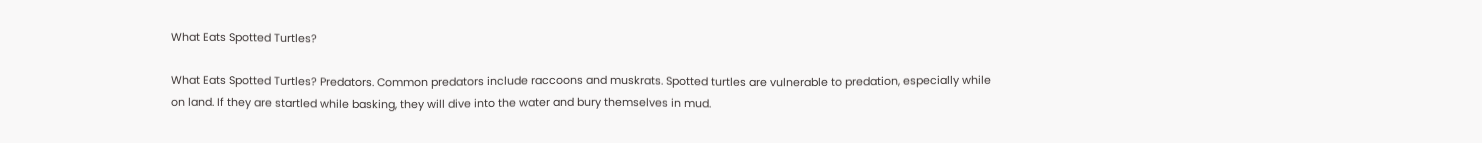What Eats Spotted Turtles?

What Eats Spotted Turtles? Predators. Common predators include raccoons and muskrats. Spotted turtles are vulnerable to predation, especially while on land. If they are startled while basking, they will dive into the water and bury themselves in mud.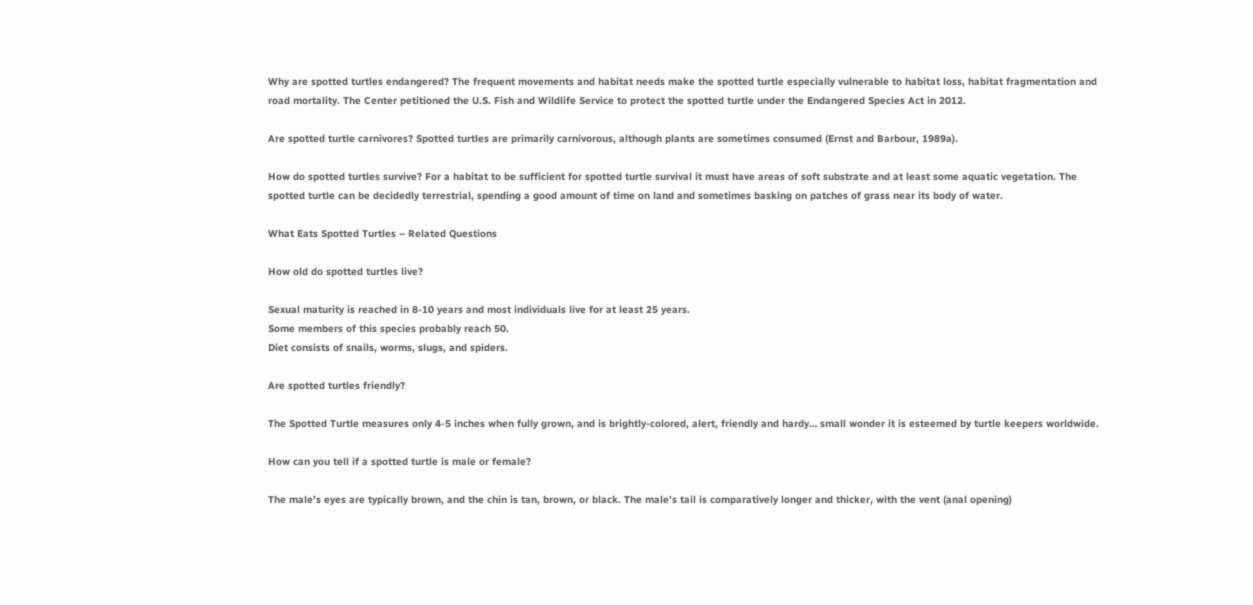Why are spotted turtles endangered? The frequent movements and habitat needs make the spotted turtle especially vulnerable to habitat loss, habitat fragmentation and road mortality. The Center petitioned the U.S. Fish and Wildlife Service to protect the spotted turtle under the Endangered Species Act in 2012.

Are spotted turtle carnivores? Spotted turtles are primarily carnivorous, although plants are sometimes consumed (Ernst and Barbour, 1989a).

How do spotted turtles survive? For a habitat to be sufficient for spotted turtle survival it must have areas of soft substrate and at least some aquatic vegetation. The spotted turtle can be decidedly terrestrial, spending a good amount of time on land and sometimes basking on patches of grass near its body of water.

What Eats Spotted Turtles – Related Questions

How old do spotted turtles live?

Sexual maturity is reached in 8-10 years and most individuals live for at least 25 years.
Some members of this species probably reach 50.
Diet consists of snails, worms, slugs, and spiders.

Are spotted turtles friendly?

The Spotted Turtle measures only 4-5 inches when fully grown, and is brightly-colored, alert, friendly and hardy… small wonder it is esteemed by turtle keepers worldwide.

How can you tell if a spotted turtle is male or female?

The male’s eyes are typically brown, and the chin is tan, brown, or black. The male’s tail is comparatively longer and thicker, with the vent (anal opening)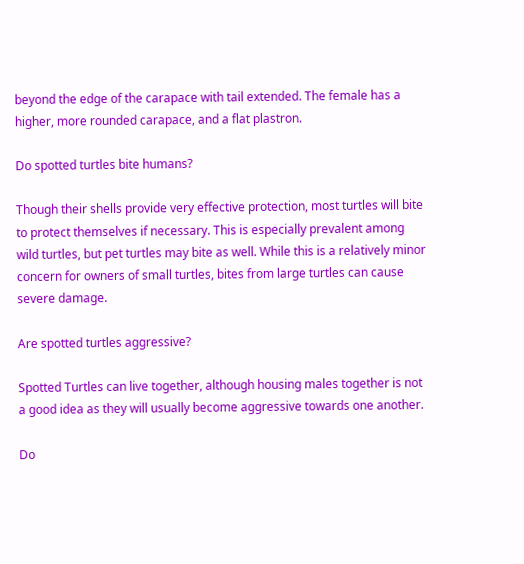beyond the edge of the carapace with tail extended. The female has a higher, more rounded carapace, and a flat plastron.

Do spotted turtles bite humans?

Though their shells provide very effective protection, most turtles will bite to protect themselves if necessary. This is especially prevalent among wild turtles, but pet turtles may bite as well. While this is a relatively minor concern for owners of small turtles, bites from large turtles can cause severe damage.

Are spotted turtles aggressive?

Spotted Turtles can live together, although housing males together is not a good idea as they will usually become aggressive towards one another.

Do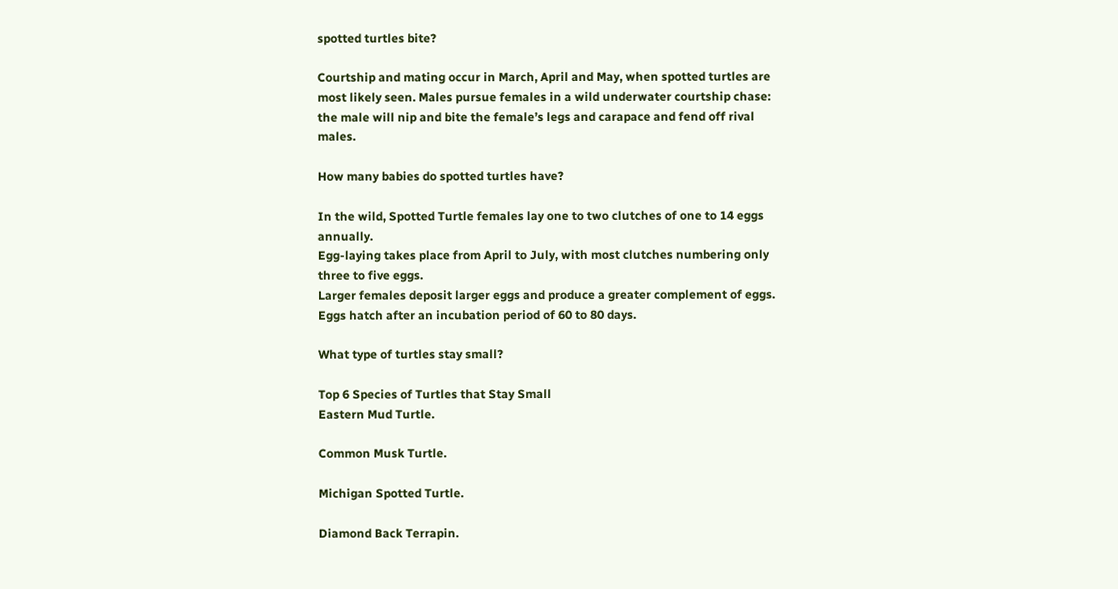spotted turtles bite?

Courtship and mating occur in March, April and May, when spotted turtles are most likely seen. Males pursue females in a wild underwater courtship chase: the male will nip and bite the female’s legs and carapace and fend off rival males.

How many babies do spotted turtles have?

In the wild, Spotted Turtle females lay one to two clutches of one to 14 eggs annually.
Egg-laying takes place from April to July, with most clutches numbering only three to five eggs.
Larger females deposit larger eggs and produce a greater complement of eggs.
Eggs hatch after an incubation period of 60 to 80 days.

What type of turtles stay small?

Top 6 Species of Turtles that Stay Small
Eastern Mud Turtle.

Common Musk Turtle.

Michigan Spotted Turtle.

Diamond Back Terrapin.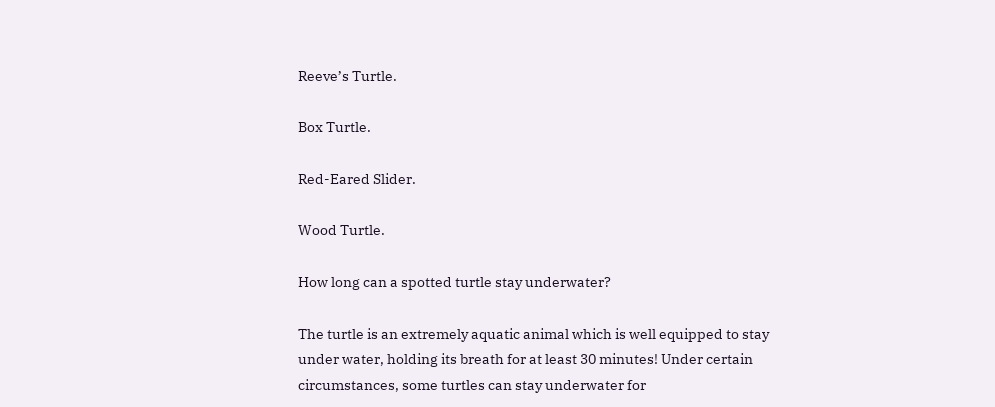Reeve’s Turtle.

Box Turtle.

Red-Eared Slider.

Wood Turtle.

How long can a spotted turtle stay underwater?

The turtle is an extremely aquatic animal which is well equipped to stay under water, holding its breath for at least 30 minutes! Under certain circumstances, some turtles can stay underwater for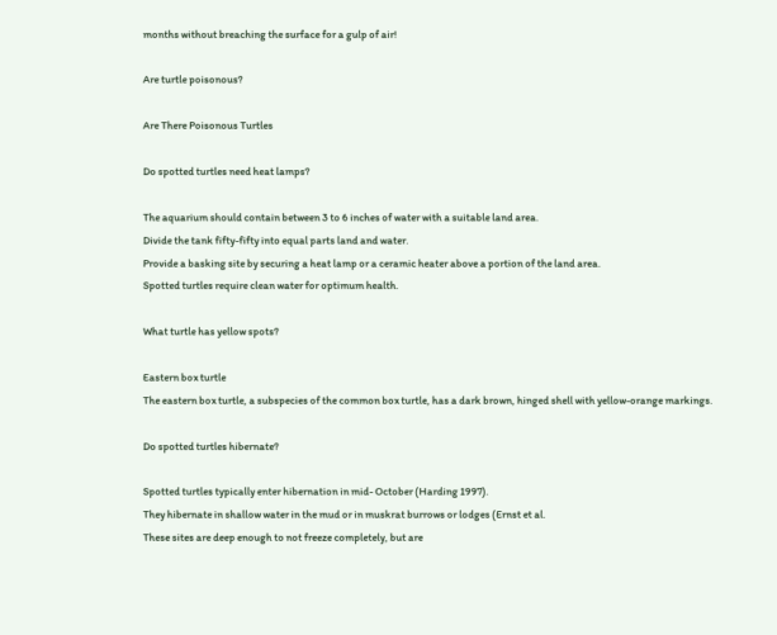months without breaching the surface for a gulp of air!

Are turtle poisonous?

Are There Poisonous Turtles

Do spotted turtles need heat lamps?

The aquarium should contain between 3 to 6 inches of water with a suitable land area.
Divide the tank fifty-fifty into equal parts land and water.
Provide a basking site by securing a heat lamp or a ceramic heater above a portion of the land area.
Spotted turtles require clean water for optimum health.

What turtle has yellow spots?

Eastern box turtle
The eastern box turtle, a subspecies of the common box turtle, has a dark brown, hinged shell with yellow-orange markings.

Do spotted turtles hibernate?

Spotted turtles typically enter hibernation in mid- October (Harding 1997).
They hibernate in shallow water in the mud or in muskrat burrows or lodges (Ernst et al.
These sites are deep enough to not freeze completely, but are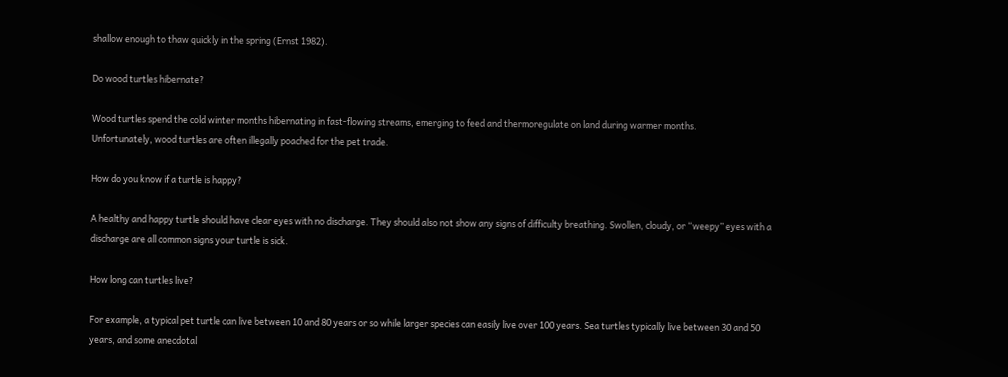shallow enough to thaw quickly in the spring (Ernst 1982).

Do wood turtles hibernate?

Wood turtles spend the cold winter months hibernating in fast-flowing streams, emerging to feed and thermoregulate on land during warmer months.
Unfortunately, wood turtles are often illegally poached for the pet trade.

How do you know if a turtle is happy?

A healthy and happy turtle should have clear eyes with no discharge. They should also not show any signs of difficulty breathing. Swollen, cloudy, or “weepy” eyes with a discharge are all common signs your turtle is sick.

How long can turtles live?

For example, a typical pet turtle can live between 10 and 80 years or so while larger species can easily live over 100 years. Sea turtles typically live between 30 and 50 years, and some anecdotal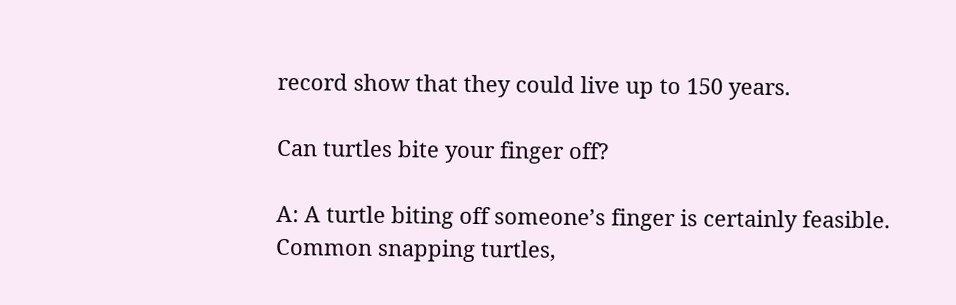record show that they could live up to 150 years.

Can turtles bite your finger off?

A: A turtle biting off someone’s finger is certainly feasible. Common snapping turtles,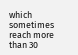which sometimes reach more than 30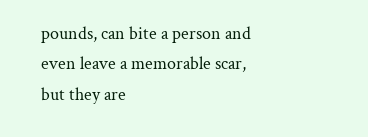pounds, can bite a person and even leave a memorable scar, but they are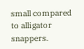small compared to alligator snappers.